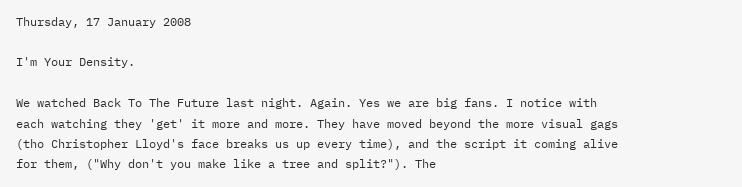Thursday, 17 January 2008

I'm Your Density.

We watched Back To The Future last night. Again. Yes we are big fans. I notice with each watching they 'get' it more and more. They have moved beyond the more visual gags (tho Christopher Lloyd's face breaks us up every time), and the script it coming alive for them, ("Why don't you make like a tree and split?"). The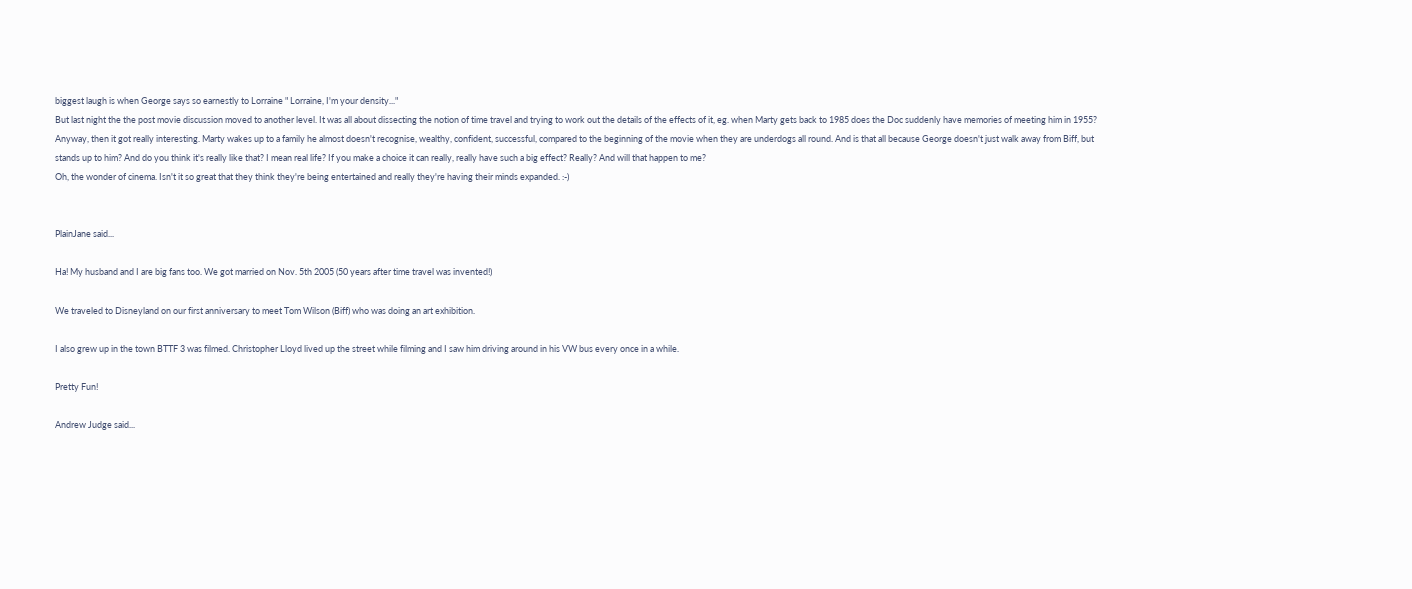biggest laugh is when George says so earnestly to Lorraine " Lorraine, I'm your density..."
But last night the the post movie discussion moved to another level. It was all about dissecting the notion of time travel and trying to work out the details of the effects of it, eg. when Marty gets back to 1985 does the Doc suddenly have memories of meeting him in 1955? Anyway, then it got really interesting. Marty wakes up to a family he almost doesn't recognise, wealthy, confident, successful, compared to the beginning of the movie when they are underdogs all round. And is that all because George doesn't just walk away from Biff, but stands up to him? And do you think it's really like that? I mean real life? If you make a choice it can really, really have such a big effect? Really? And will that happen to me?
Oh, the wonder of cinema. Isn't it so great that they think they're being entertained and really they're having their minds expanded. :-)


PlainJane said...

Ha! My husband and I are big fans too. We got married on Nov. 5th 2005 (50 years after time travel was invented!)

We traveled to Disneyland on our first anniversary to meet Tom Wilson (Biff) who was doing an art exhibition.

I also grew up in the town BTTF 3 was filmed. Christopher Lloyd lived up the street while filming and I saw him driving around in his VW bus every once in a while.

Pretty Fun!

Andrew Judge said...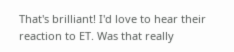That's brilliant! I'd love to hear their reaction to ET. Was that really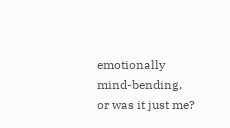emotionally mind-bending, or was it just me?